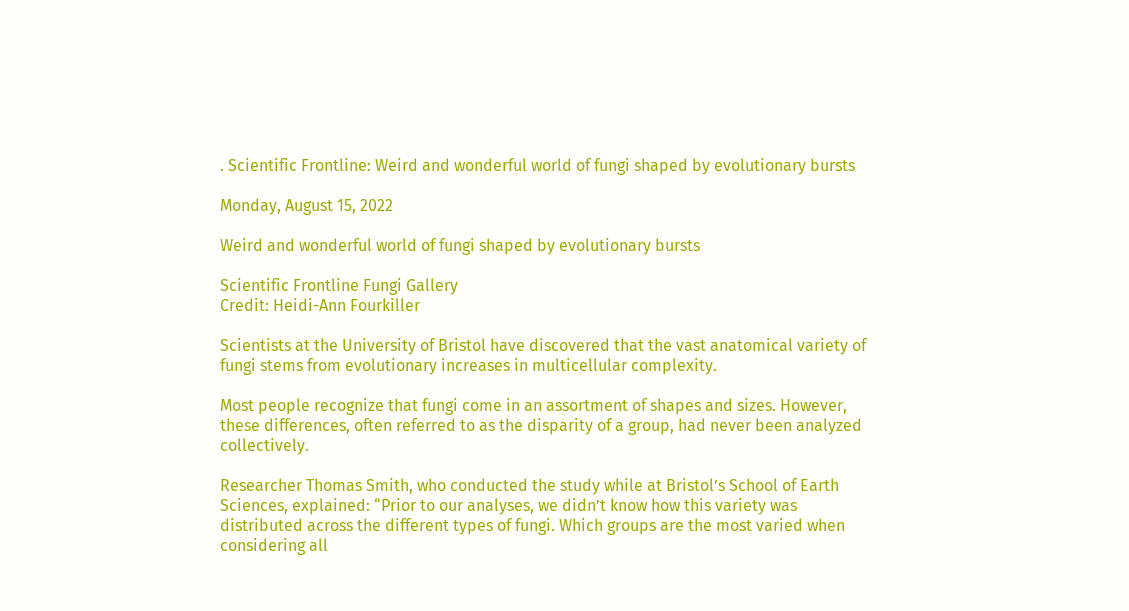. Scientific Frontline: Weird and wonderful world of fungi shaped by evolutionary bursts

Monday, August 15, 2022

Weird and wonderful world of fungi shaped by evolutionary bursts

Scientific Frontline Fungi Gallery
Credit: Heidi-Ann Fourkiller

Scientists at the University of Bristol have discovered that the vast anatomical variety of fungi stems from evolutionary increases in multicellular complexity.

Most people recognize that fungi come in an assortment of shapes and sizes. However, these differences, often referred to as the disparity of a group, had never been analyzed collectively.

Researcher Thomas Smith, who conducted the study while at Bristol’s School of Earth Sciences, explained: “Prior to our analyses, we didn’t know how this variety was distributed across the different types of fungi. Which groups are the most varied when considering all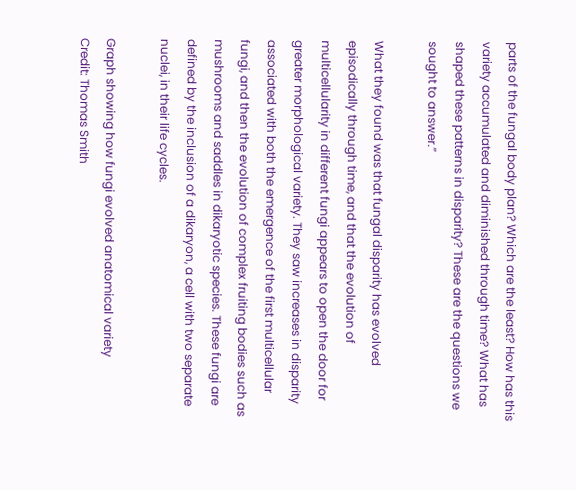parts of the fungal body plan? Which are the least? How has this variety accumulated and diminished through time? What has shaped these patterns in disparity? These are the questions we sought to answer.”

What they found was that fungal disparity has evolved episodically through time, and that the evolution of multicellularity in different fungi appears to open the door for greater morphological variety. They saw increases in disparity associated with both the emergence of the first multicellular fungi, and then the evolution of complex fruiting bodies such as mushrooms and saddles in dikaryotic species. These fungi are defined by the inclusion of a dikaryon, a cell with two separate nuclei, in their life cycles.

Graph showing how fungi evolved anatomical variety
Credit: Thomas Smith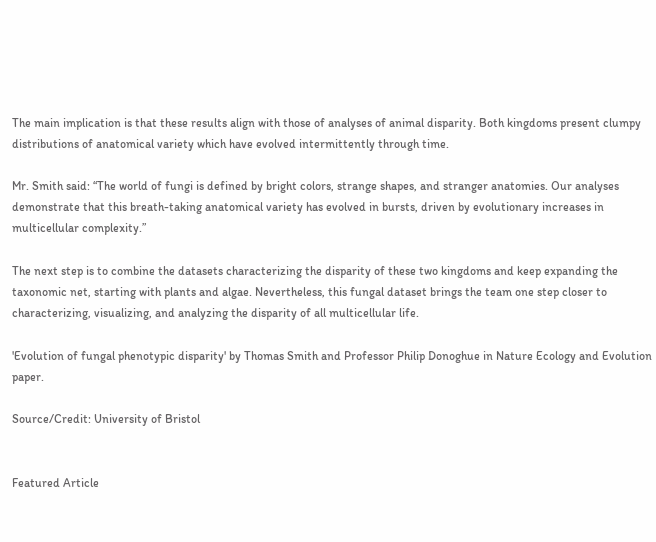The main implication is that these results align with those of analyses of animal disparity. Both kingdoms present clumpy distributions of anatomical variety which have evolved intermittently through time.

Mr. Smith said: “The world of fungi is defined by bright colors, strange shapes, and stranger anatomies. Our analyses demonstrate that this breath-taking anatomical variety has evolved in bursts, driven by evolutionary increases in multicellular complexity.”

The next step is to combine the datasets characterizing the disparity of these two kingdoms and keep expanding the taxonomic net, starting with plants and algae. Nevertheless, this fungal dataset brings the team one step closer to characterizing, visualizing, and analyzing the disparity of all multicellular life.

'Evolution of fungal phenotypic disparity' by Thomas Smith and Professor Philip Donoghue in Nature Ecology and Evolution paper.

Source/Credit: University of Bristol


Featured Article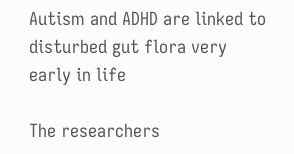Autism and ADHD are linked to disturbed gut flora very early in life

The researchers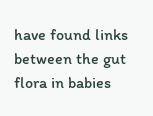have found links between the gut flora in babies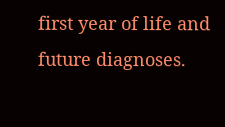first year of life and future diagnoses.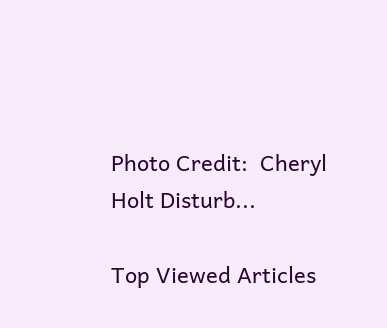Photo Credit:  Cheryl Holt Disturb...

Top Viewed Articles